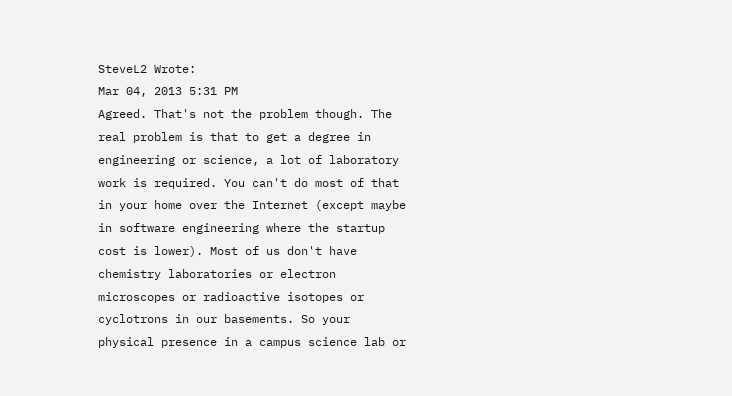SteveL2 Wrote:
Mar 04, 2013 5:31 PM
Agreed. That's not the problem though. The real problem is that to get a degree in engineering or science, a lot of laboratory work is required. You can't do most of that in your home over the Internet (except maybe in software engineering where the startup cost is lower). Most of us don't have chemistry laboratories or electron microscopes or radioactive isotopes or cyclotrons in our basements. So your physical presence in a campus science lab or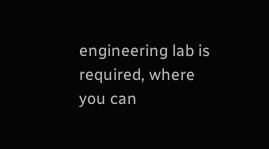engineering lab is required, where you can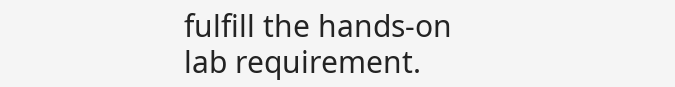fulfill the hands-on lab requirement.